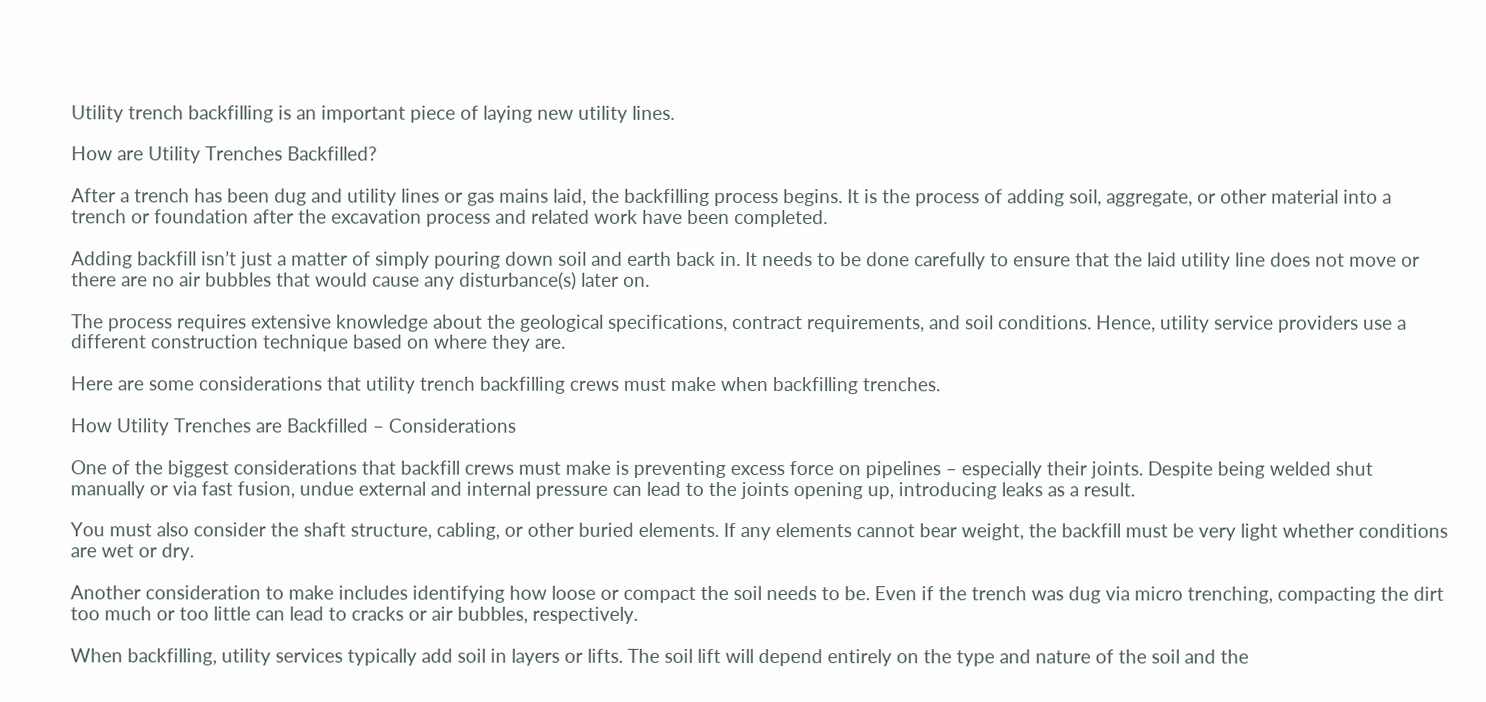Utility trench backfilling is an important piece of laying new utility lines.

How are Utility Trenches Backfilled?

After a trench has been dug and utility lines or gas mains laid, the backfilling process begins. It is the process of adding soil, aggregate, or other material into a trench or foundation after the excavation process and related work have been completed.

Adding backfill isn’t just a matter of simply pouring down soil and earth back in. It needs to be done carefully to ensure that the laid utility line does not move or there are no air bubbles that would cause any disturbance(s) later on.

The process requires extensive knowledge about the geological specifications, contract requirements, and soil conditions. Hence, utility service providers use a different construction technique based on where they are.

Here are some considerations that utility trench backfilling crews must make when backfilling trenches.

How Utility Trenches are Backfilled – Considerations

One of the biggest considerations that backfill crews must make is preventing excess force on pipelines – especially their joints. Despite being welded shut manually or via fast fusion, undue external and internal pressure can lead to the joints opening up, introducing leaks as a result.

You must also consider the shaft structure, cabling, or other buried elements. If any elements cannot bear weight, the backfill must be very light whether conditions are wet or dry.

Another consideration to make includes identifying how loose or compact the soil needs to be. Even if the trench was dug via micro trenching, compacting the dirt too much or too little can lead to cracks or air bubbles, respectively.

When backfilling, utility services typically add soil in layers or lifts. The soil lift will depend entirely on the type and nature of the soil and the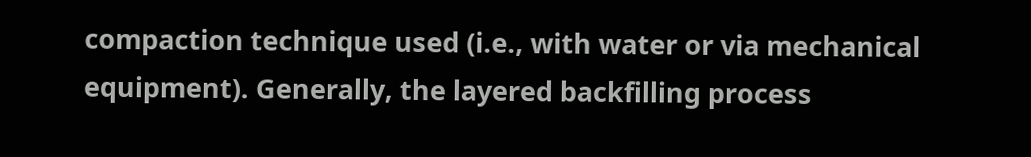compaction technique used (i.e., with water or via mechanical equipment). Generally, the layered backfilling process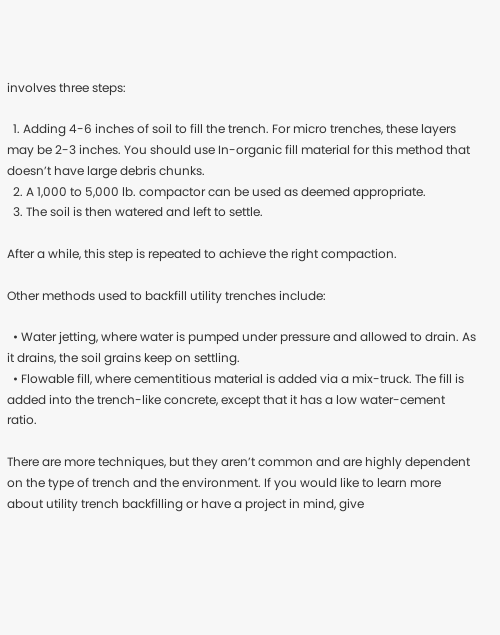involves three steps:

  1. Adding 4-6 inches of soil to fill the trench. For micro trenches, these layers may be 2-3 inches. You should use In-organic fill material for this method that doesn’t have large debris chunks.
  2. A 1,000 to 5,000 lb. compactor can be used as deemed appropriate.
  3. The soil is then watered and left to settle.

After a while, this step is repeated to achieve the right compaction.

Other methods used to backfill utility trenches include:

  • Water jetting, where water is pumped under pressure and allowed to drain. As it drains, the soil grains keep on settling.
  • Flowable fill, where cementitious material is added via a mix-truck. The fill is added into the trench-like concrete, except that it has a low water-cement ratio.

There are more techniques, but they aren’t common and are highly dependent on the type of trench and the environment. If you would like to learn more about utility trench backfilling or have a project in mind, give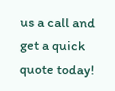us a call and get a quick quote today!